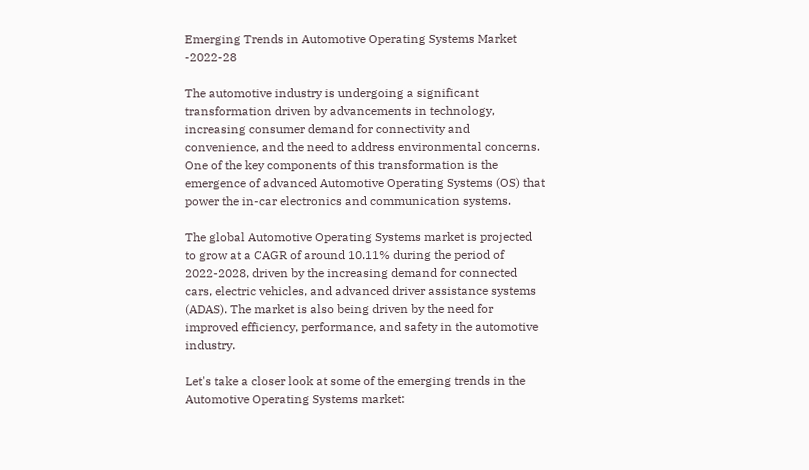Emerging Trends in Automotive Operating Systems Market -2022-28

The automotive industry is undergoing a significant transformation driven by advancements in technology, increasing consumer demand for connectivity and convenience, and the need to address environmental concerns. One of the key components of this transformation is the emergence of advanced Automotive Operating Systems (OS) that power the in-car electronics and communication systems.

The global Automotive Operating Systems market is projected to grow at a CAGR of around 10.11% during the period of 2022-2028, driven by the increasing demand for connected cars, electric vehicles, and advanced driver assistance systems (ADAS). The market is also being driven by the need for improved efficiency, performance, and safety in the automotive industry.

Let's take a closer look at some of the emerging trends in the Automotive Operating Systems market: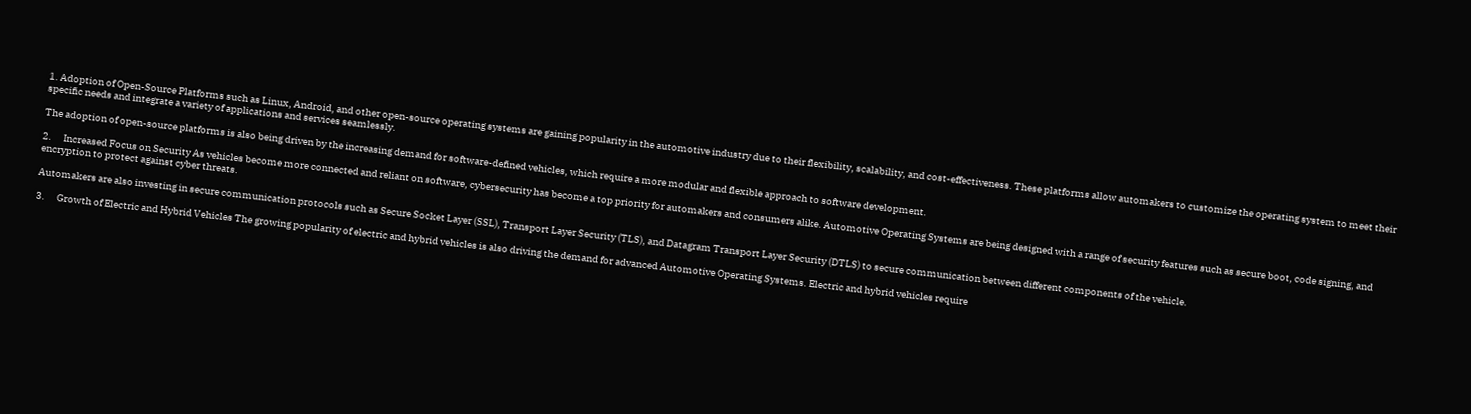1. Adoption of Open-Source Platforms such as Linux, Android, and other open-source operating systems are gaining popularity in the automotive industry due to their flexibility, scalability, and cost-effectiveness. These platforms allow automakers to customize the operating system to meet their specific needs and integrate a variety of applications and services seamlessly.

The adoption of open-source platforms is also being driven by the increasing demand for software-defined vehicles, which require a more modular and flexible approach to software development.

2.      Increased Focus on Security As vehicles become more connected and reliant on software, cybersecurity has become a top priority for automakers and consumers alike. Automotive Operating Systems are being designed with a range of security features such as secure boot, code signing, and encryption to protect against cyber threats.

Automakers are also investing in secure communication protocols such as Secure Socket Layer (SSL), Transport Layer Security (TLS), and Datagram Transport Layer Security (DTLS) to secure communication between different components of the vehicle.

3.      Growth of Electric and Hybrid Vehicles The growing popularity of electric and hybrid vehicles is also driving the demand for advanced Automotive Operating Systems. Electric and hybrid vehicles require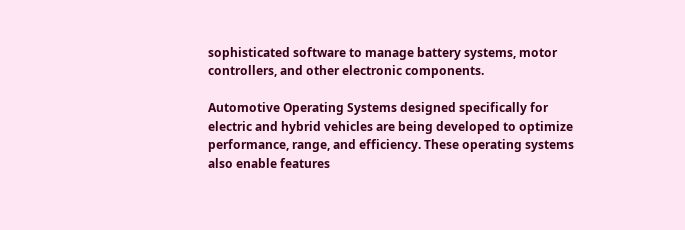sophisticated software to manage battery systems, motor controllers, and other electronic components.

Automotive Operating Systems designed specifically for electric and hybrid vehicles are being developed to optimize performance, range, and efficiency. These operating systems also enable features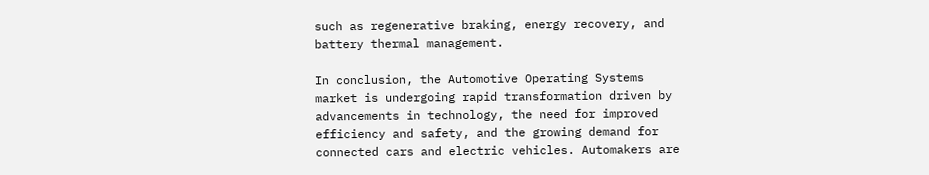such as regenerative braking, energy recovery, and battery thermal management.

In conclusion, the Automotive Operating Systems market is undergoing rapid transformation driven by advancements in technology, the need for improved efficiency and safety, and the growing demand for connected cars and electric vehicles. Automakers are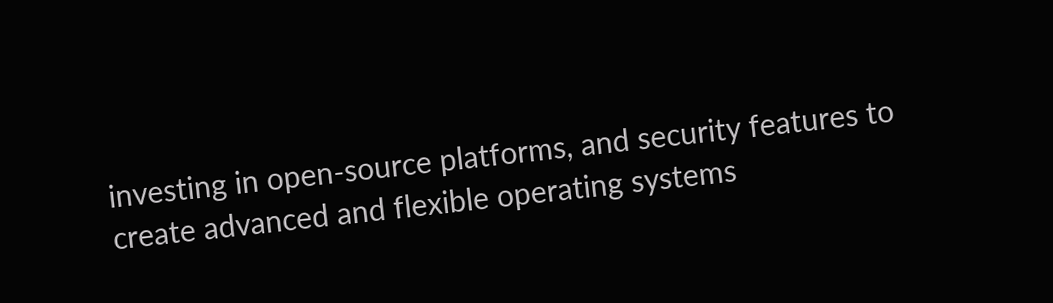investing in open-source platforms, and security features to create advanced and flexible operating systems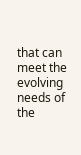that can meet the evolving needs of the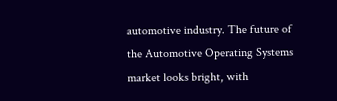automotive industry. The future of the Automotive Operating Systems market looks bright, with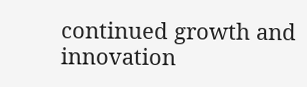continued growth and innovation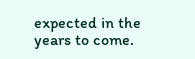expected in the years to come.